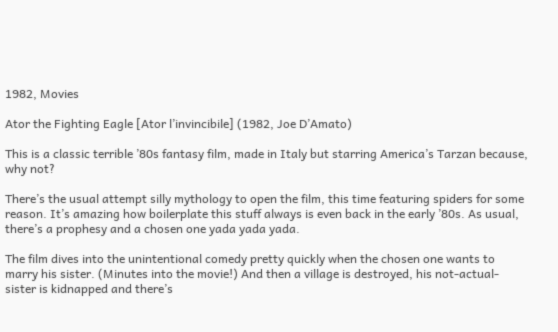1982, Movies

Ator the Fighting Eagle [Ator l’invincibile] (1982, Joe D’Amato)

This is a classic terrible ’80s fantasy film, made in Italy but starring America’s Tarzan because, why not?

There’s the usual attempt silly mythology to open the film, this time featuring spiders for some reason. It’s amazing how boilerplate this stuff always is even back in the early ’80s. As usual, there’s a prophesy and a chosen one yada yada yada.

The film dives into the unintentional comedy pretty quickly when the chosen one wants to marry his sister. (Minutes into the movie!) And then a village is destroyed, his not-actual-sister is kidnapped and there’s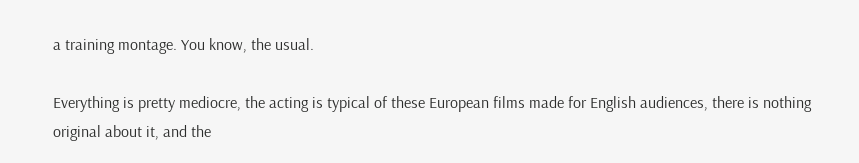a training montage. You know, the usual.

Everything is pretty mediocre, the acting is typical of these European films made for English audiences, there is nothing original about it, and the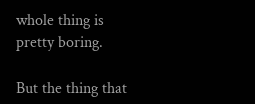whole thing is pretty boring.

But the thing that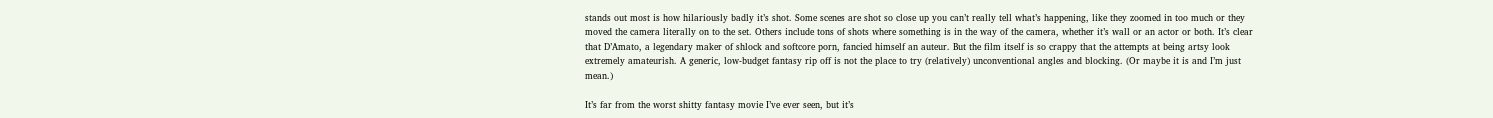stands out most is how hilariously badly it’s shot. Some scenes are shot so close up you can’t really tell what’s happening, like they zoomed in too much or they moved the camera literally on to the set. Others include tons of shots where something is in the way of the camera, whether it’s wall or an actor or both. It’s clear that D’Amato, a legendary maker of shlock and softcore porn, fancied himself an auteur. But the film itself is so crappy that the attempts at being artsy look extremely amateurish. A generic, low-budget fantasy rip off is not the place to try (relatively) unconventional angles and blocking. (Or maybe it is and I’m just mean.)

It’s far from the worst shitty fantasy movie I’ve ever seen, but it’s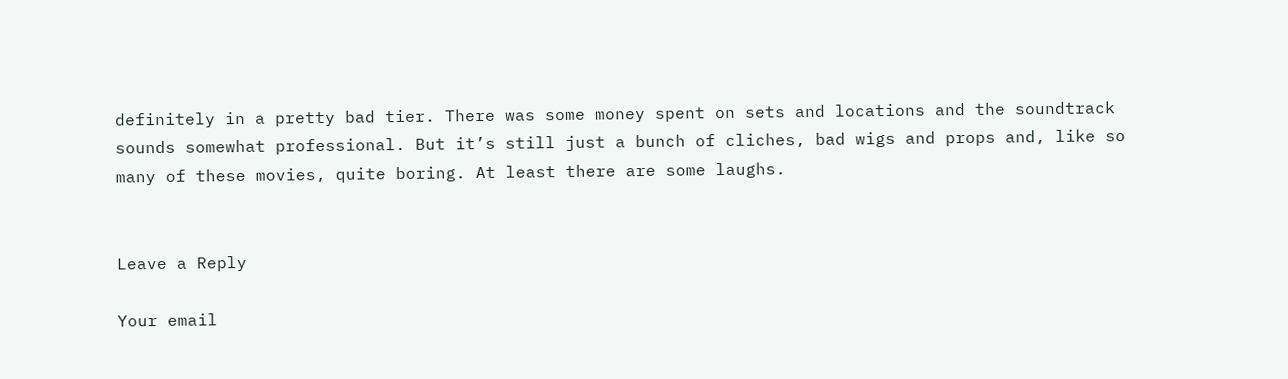definitely in a pretty bad tier. There was some money spent on sets and locations and the soundtrack sounds somewhat professional. But it’s still just a bunch of cliches, bad wigs and props and, like so many of these movies, quite boring. At least there are some laughs.


Leave a Reply

Your email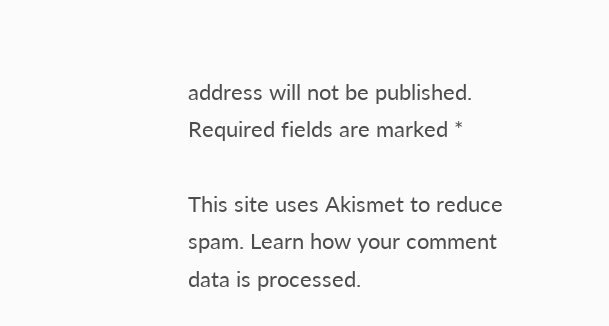address will not be published. Required fields are marked *

This site uses Akismet to reduce spam. Learn how your comment data is processed.